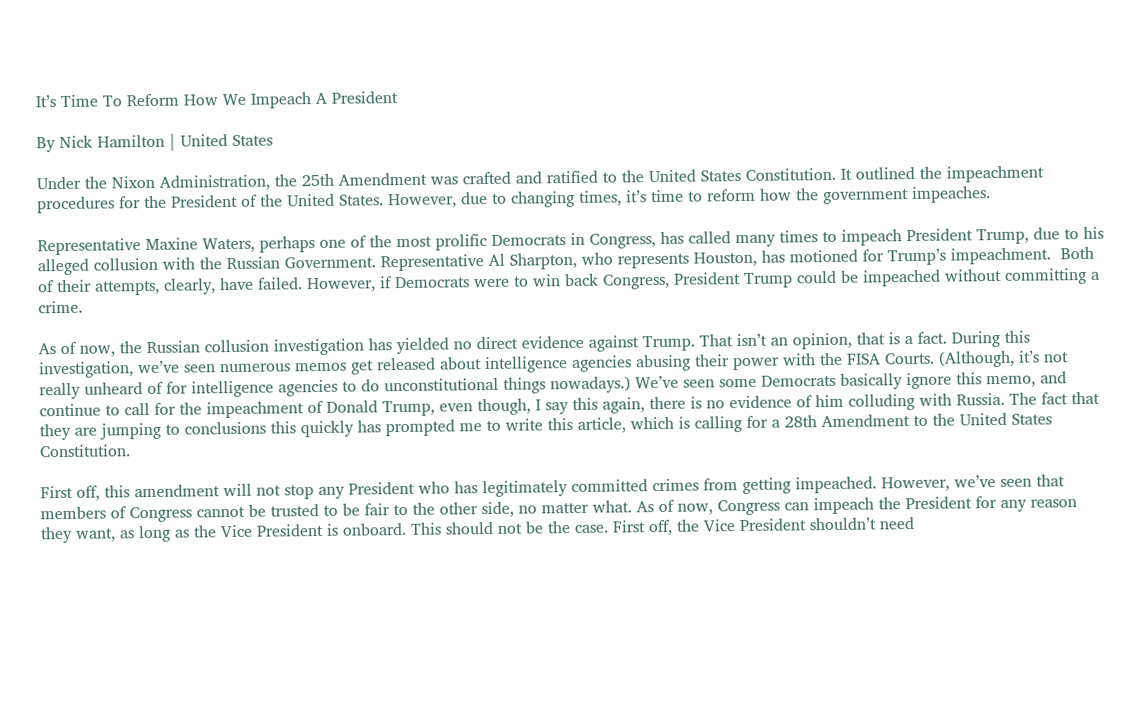It’s Time To Reform How We Impeach A President

By Nick Hamilton | United States

Under the Nixon Administration, the 25th Amendment was crafted and ratified to the United States Constitution. It outlined the impeachment procedures for the President of the United States. However, due to changing times, it’s time to reform how the government impeaches.

Representative Maxine Waters, perhaps one of the most prolific Democrats in Congress, has called many times to impeach President Trump, due to his alleged collusion with the Russian Government. Representative Al Sharpton, who represents Houston, has motioned for Trump’s impeachment.  Both of their attempts, clearly, have failed. However, if Democrats were to win back Congress, President Trump could be impeached without committing a crime.

As of now, the Russian collusion investigation has yielded no direct evidence against Trump. That isn’t an opinion, that is a fact. During this investigation, we’ve seen numerous memos get released about intelligence agencies abusing their power with the FISA Courts. (Although, it’s not really unheard of for intelligence agencies to do unconstitutional things nowadays.) We’ve seen some Democrats basically ignore this memo, and continue to call for the impeachment of Donald Trump, even though, I say this again, there is no evidence of him colluding with Russia. The fact that they are jumping to conclusions this quickly has prompted me to write this article, which is calling for a 28th Amendment to the United States Constitution.

First off, this amendment will not stop any President who has legitimately committed crimes from getting impeached. However, we’ve seen that members of Congress cannot be trusted to be fair to the other side, no matter what. As of now, Congress can impeach the President for any reason they want, as long as the Vice President is onboard. This should not be the case. First off, the Vice President shouldn’t need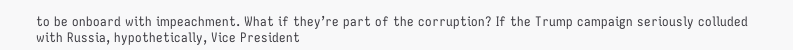to be onboard with impeachment. What if they’re part of the corruption? If the Trump campaign seriously colluded with Russia, hypothetically, Vice President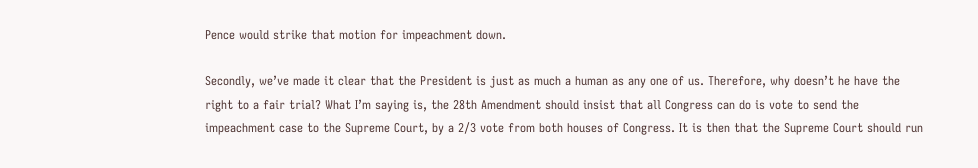Pence would strike that motion for impeachment down.

Secondly, we’ve made it clear that the President is just as much a human as any one of us. Therefore, why doesn’t he have the right to a fair trial? What I’m saying is, the 28th Amendment should insist that all Congress can do is vote to send the impeachment case to the Supreme Court, by a 2/3 vote from both houses of Congress. It is then that the Supreme Court should run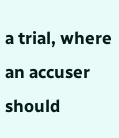a trial, where an accuser should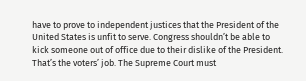have to prove to independent justices that the President of the United States is unfit to serve. Congress shouldn’t be able to kick someone out of office due to their dislike of the President. That’s the voters’ job. The Supreme Court must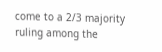come to a 2/3 majority ruling among the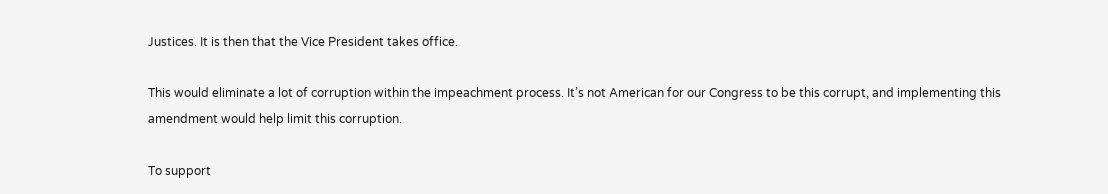Justices. It is then that the Vice President takes office.

This would eliminate a lot of corruption within the impeachment process. It’s not American for our Congress to be this corrupt, and implementing this amendment would help limit this corruption.

To support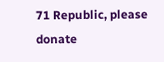71 Republic, please donate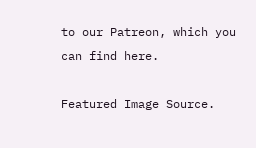to our Patreon, which you can find here.

Featured Image Source.